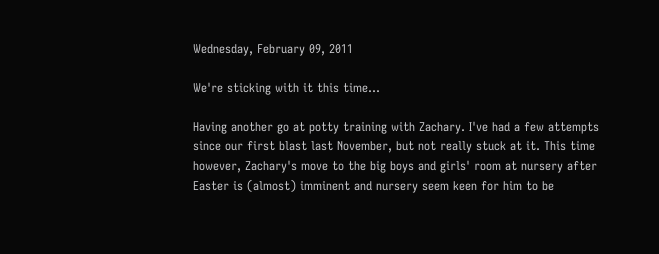Wednesday, February 09, 2011

We're sticking with it this time...

Having another go at potty training with Zachary. I've had a few attempts since our first blast last November, but not really stuck at it. This time however, Zachary's move to the big boys and girls' room at nursery after Easter is (almost) imminent and nursery seem keen for him to be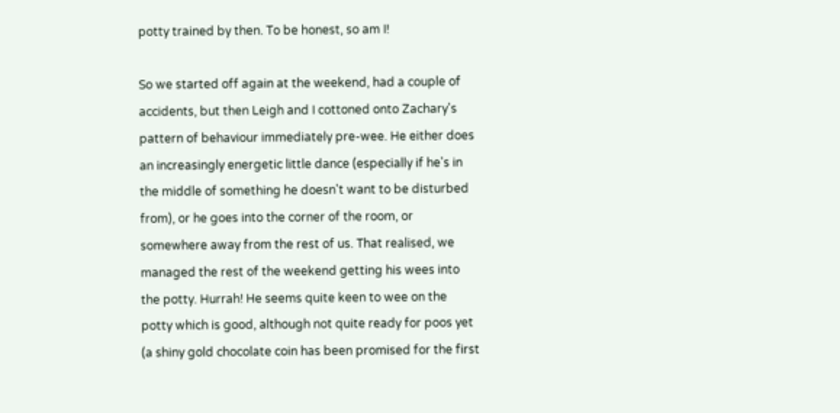potty trained by then. To be honest, so am I!

So we started off again at the weekend, had a couple of accidents, but then Leigh and I cottoned onto Zachary's pattern of behaviour immediately pre-wee. He either does an increasingly energetic little dance (especially if he's in the middle of something he doesn't want to be disturbed from), or he goes into the corner of the room, or somewhere away from the rest of us. That realised, we managed the rest of the weekend getting his wees into the potty. Hurrah! He seems quite keen to wee on the potty which is good, although not quite ready for poos yet (a shiny gold chocolate coin has been promised for the first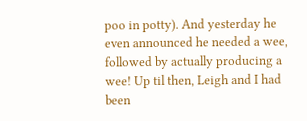poo in potty). And yesterday he even announced he needed a wee, followed by actually producing a wee! Up til then, Leigh and I had been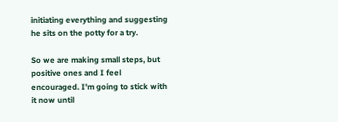initiating everything and suggesting he sits on the potty for a try.

So we are making small steps, but positive ones and I feel encouraged. I'm going to stick with it now until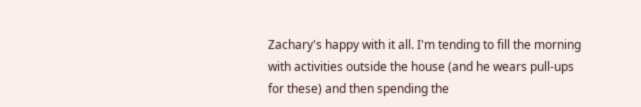Zachary's happy with it all. I'm tending to fill the morning with activities outside the house (and he wears pull-ups for these) and then spending the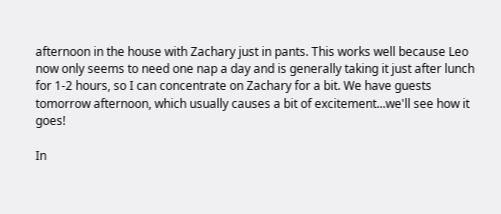afternoon in the house with Zachary just in pants. This works well because Leo now only seems to need one nap a day and is generally taking it just after lunch for 1-2 hours, so I can concentrate on Zachary for a bit. We have guests tomorrow afternoon, which usually causes a bit of excitement...we'll see how it goes!

In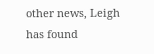other news, Leigh has found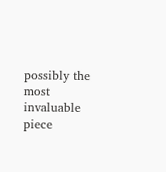possibly the most invaluable piece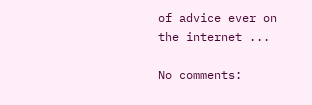of advice ever on the internet ...

No comments: